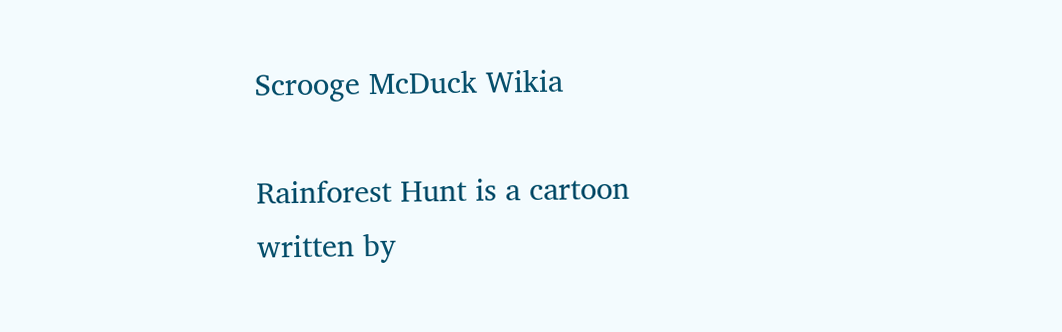Scrooge McDuck Wikia

Rainforest Hunt is a cartoon written by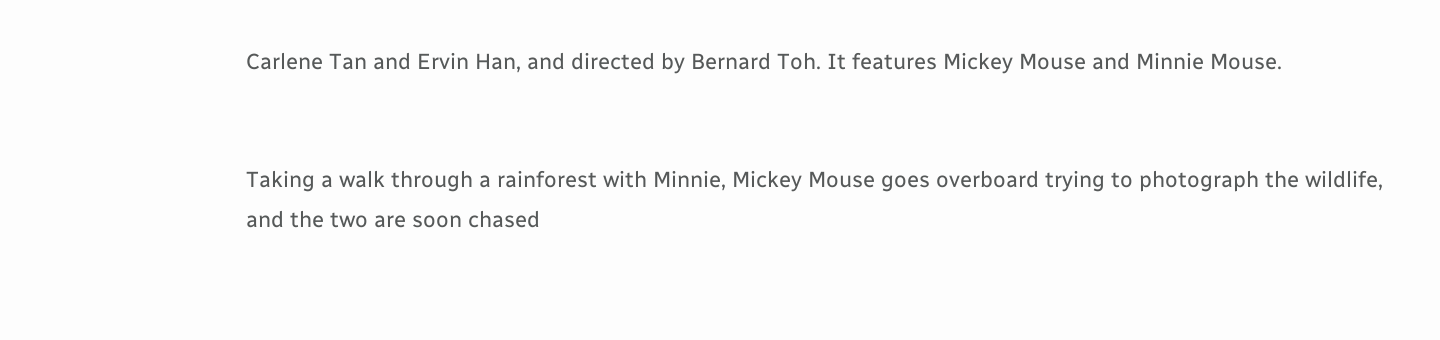Carlene Tan and Ervin Han, and directed by Bernard Toh. It features Mickey Mouse and Minnie Mouse.


Taking a walk through a rainforest with Minnie, Mickey Mouse goes overboard trying to photograph the wildlife, and the two are soon chased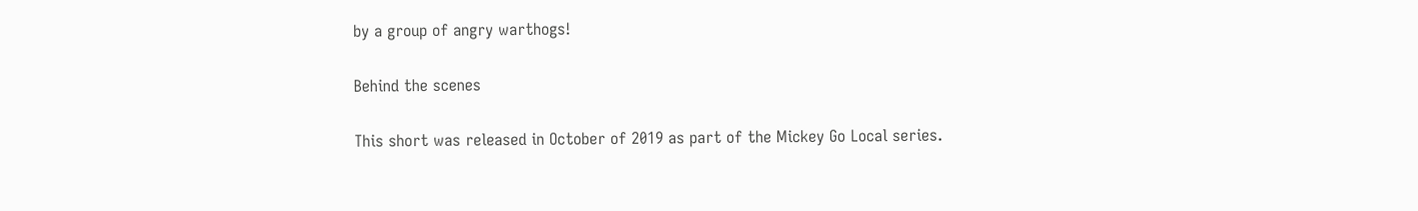by a group of angry warthogs!

Behind the scenes

This short was released in October of 2019 as part of the Mickey Go Local series.